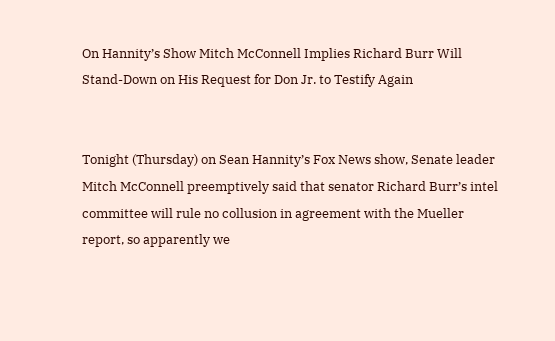On Hannity’s Show Mitch McConnell Implies Richard Burr Will Stand-Down on His Request for Don Jr. to Testify Again


Tonight (Thursday) on Sean Hannity’s Fox News show, Senate leader Mitch McConnell preemptively said that senator Richard Burr’s intel committee will rule no collusion in agreement with the Mueller report, so apparently we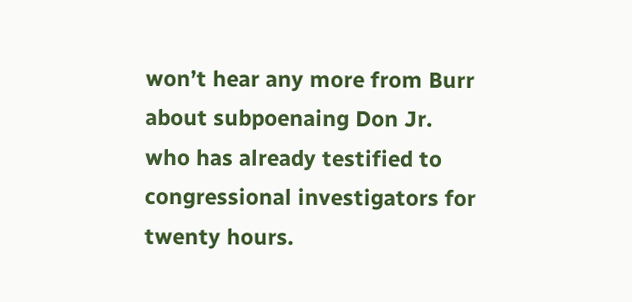won’t hear any more from Burr about subpoenaing Don Jr. who has already testified to congressional investigators for twenty hours.